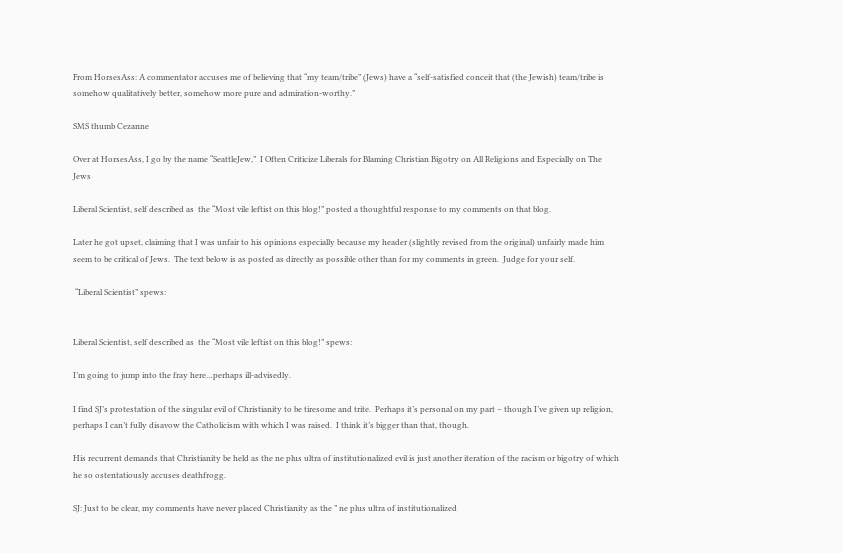From HorsesAss: A commentator accuses me of believing that “my team/tribe” (Jews) have a “self-satisfied conceit that (the Jewish) team/tribe is somehow qualitatively better, somehow more pure and admiration-worthy.”

SMS thumb Cezanne

Over at HorsesAss, I go by the name “SeattleJew,”  I Often Criticize Liberals for Blaming Christian Bigotry on All Religions and Especially on The Jews

Liberal Scientist, self described as  the “Most vile leftist on this blog!” posted a thoughtful response to my comments on that blog.

Later he got upset, claiming that I was unfair to his opinions especially because my header (slightly revised from the original) unfairly made him seem to be critical of Jews.  The text below is as posted as directly as possible other than for my comments in green.  Judge for your self.

 “Liberal Scientist” spews:


Liberal Scientist, self described as  the “Most vile leftist on this blog!” spews:

I’m going to jump into the fray here…perhaps ill-advisedly.

I find SJ’s protestation of the singular evil of Christianity to be tiresome and trite.  Perhaps it’s personal on my part – though I’ve given up religion, perhaps I can’t fully disavow the Catholicism with which I was raised.  I think it’s bigger than that, though.

His recurrent demands that Christianity be held as the ne plus ultra of institutionalized evil is just another iteration of the racism or bigotry of which he so ostentatiously accuses deathfrogg.

SJ: Just to be clear, my comments have never placed Christianity as the ” ne plus ultra of institutionalized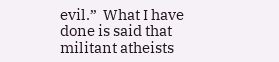evil.”  What I have done is said that militant atheists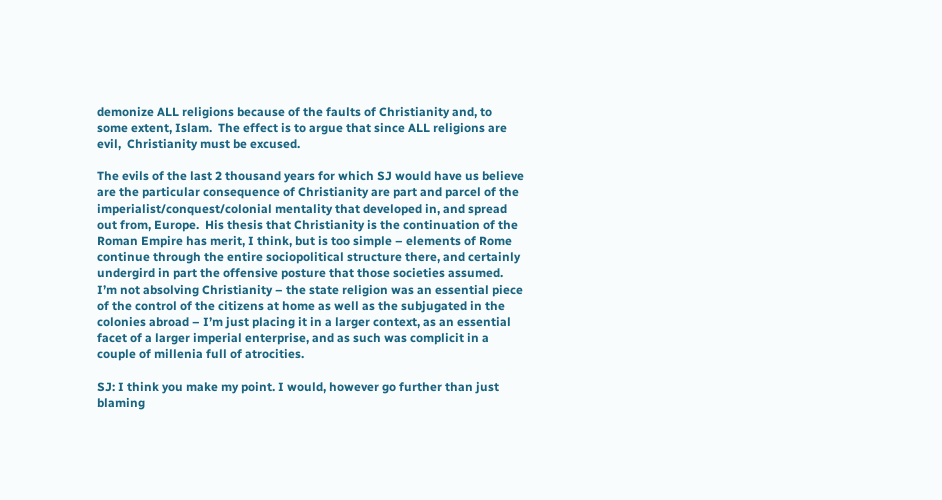demonize ALL religions because of the faults of Christianity and, to some extent, Islam.  The effect is to argue that since ALL religions are evil,  Christianity must be excused.

The evils of the last 2 thousand years for which SJ would have us believe are the particular consequence of Christianity are part and parcel of the imperialist/conquest/colonial mentality that developed in, and spread out from, Europe.  His thesis that Christianity is the continuation of the Roman Empire has merit, I think, but is too simple – elements of Rome continue through the entire sociopolitical structure there, and certainly undergird in part the offensive posture that those societies assumed.  I’m not absolving Christianity – the state religion was an essential piece of the control of the citizens at home as well as the subjugated in the colonies abroad – I’m just placing it in a larger context, as an essential facet of a larger imperial enterprise, and as such was complicit in a couple of millenia full of atrocities.

SJ: I think you make my point. I would, however go further than just blaming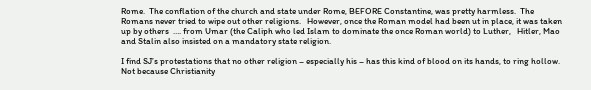Rome.  The conflation of the church and state under Rome, BEFORE Constantine, was pretty harmless.  The Romans never tried to wipe out other religions.   However, once the Roman model had been ut in place, it was taken up by others  …. from Umar (the Caliph who led Islam to dominate the once Roman world) to Luther,   Hitler, Mao and Stalin also insisted on a mandatory state religion.

I find SJ’s protestations that no other religion – especially his – has this kind of blood on its hands, to ring hollow.  Not because Christianity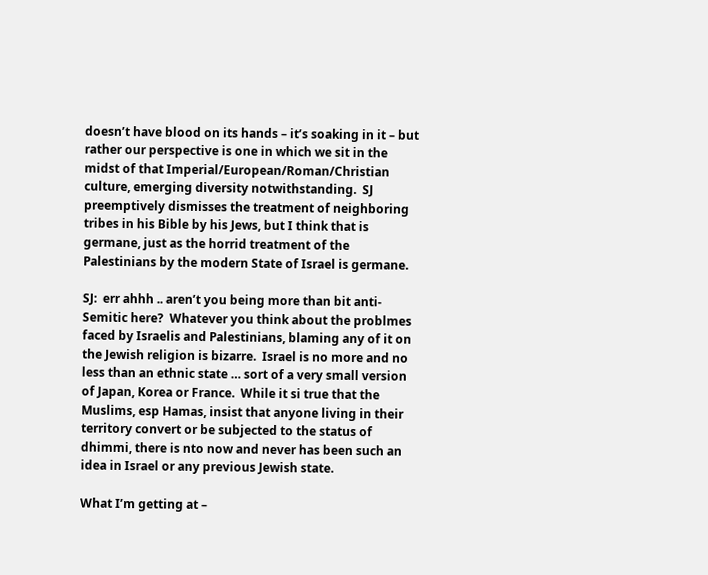doesn’t have blood on its hands – it’s soaking in it – but rather our perspective is one in which we sit in the midst of that Imperial/European/Roman/Christian culture, emerging diversity notwithstanding.  SJ preemptively dismisses the treatment of neighboring tribes in his Bible by his Jews, but I think that is germane, just as the horrid treatment of the Palestinians by the modern State of Israel is germane.

SJ:  err ahhh .. aren’t you being more than bit anti-Semitic here?  Whatever you think about the problmes faced by Israelis and Palestinians, blaming any of it on the Jewish religion is bizarre.  Israel is no more and no less than an ethnic state … sort of a very small version of Japan, Korea or France.  While it si true that the Muslims, esp Hamas, insist that anyone living in their territory convert or be subjected to the status of dhimmi, there is nto now and never has been such an idea in Israel or any previous Jewish state.

What I’m getting at –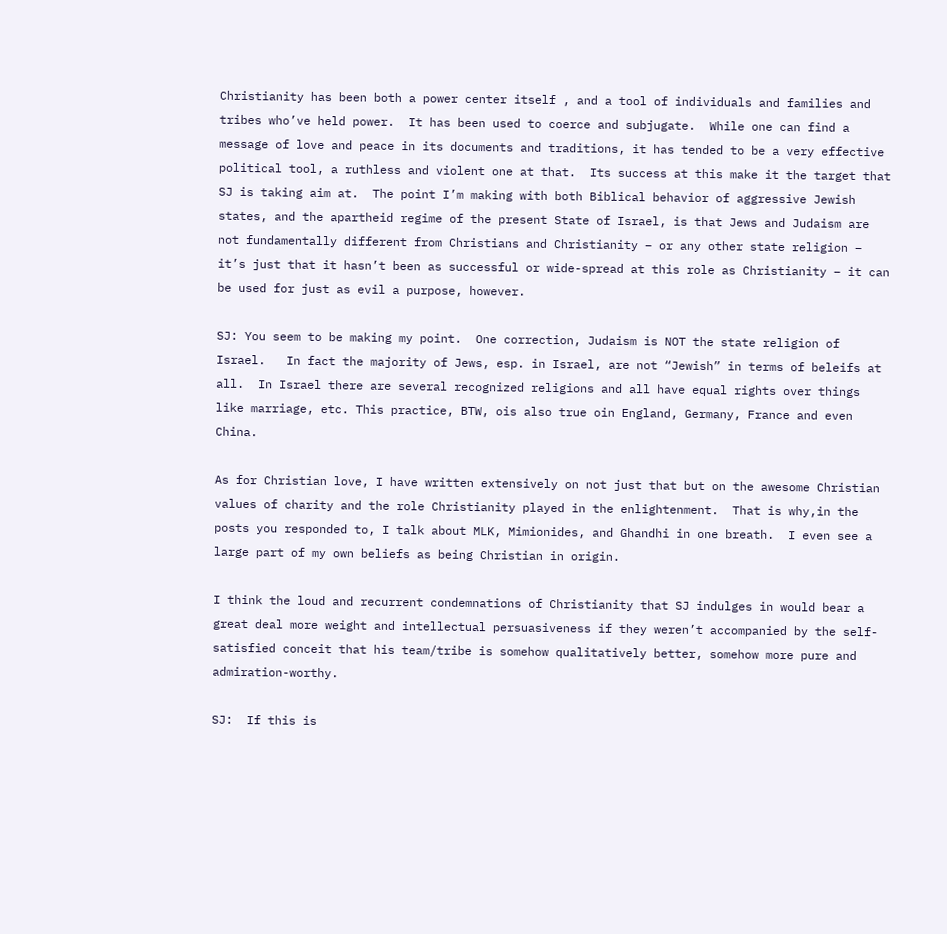Christianity has been both a power center itself , and a tool of individuals and families and tribes who’ve held power.  It has been used to coerce and subjugate.  While one can find a message of love and peace in its documents and traditions, it has tended to be a very effective political tool, a ruthless and violent one at that.  Its success at this make it the target that SJ is taking aim at.  The point I’m making with both Biblical behavior of aggressive Jewish states, and the apartheid regime of the present State of Israel, is that Jews and Judaism are not fundamentally different from Christians and Christianity – or any other state religion – it’s just that it hasn’t been as successful or wide-spread at this role as Christianity – it can be used for just as evil a purpose, however.

SJ: You seem to be making my point.  One correction, Judaism is NOT the state religion of Israel.   In fact the majority of Jews, esp. in Israel, are not “Jewish” in terms of beleifs at all.  In Israel there are several recognized religions and all have equal rights over things like marriage, etc. This practice, BTW, ois also true oin England, Germany, France and even China.

As for Christian love, I have written extensively on not just that but on the awesome Christian values of charity and the role Christianity played in the enlightenment.  That is why,in the posts you responded to, I talk about MLK, Mimionides, and Ghandhi in one breath.  I even see a large part of my own beliefs as being Christian in origin.

I think the loud and recurrent condemnations of Christianity that SJ indulges in would bear a great deal more weight and intellectual persuasiveness if they weren’t accompanied by the self-satisfied conceit that his team/tribe is somehow qualitatively better, somehow more pure and admiration-worthy.

SJ:  If this is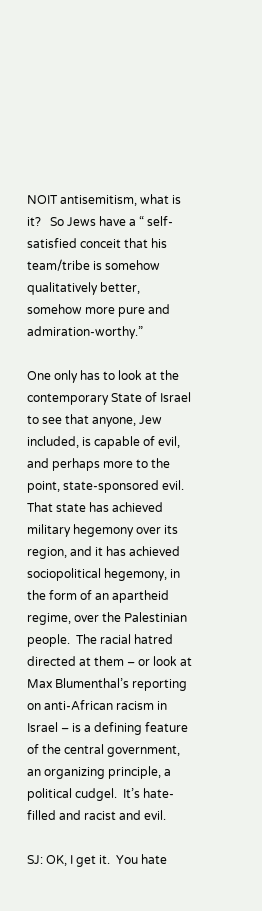NOIT antisemitism, what is it?   So Jews have a “ self-satisfied conceit that his team/tribe is somehow qualitatively better, somehow more pure and admiration-worthy.”

One only has to look at the contemporary State of Israel to see that anyone, Jew included, is capable of evil, and perhaps more to the point, state-sponsored evil.  That state has achieved military hegemony over its region, and it has achieved sociopolitical hegemony, in the form of an apartheid regime, over the Palestinian people.  The racial hatred directed at them – or look at Max Blumenthal’s reporting on anti-African racism in Israel – is a defining feature of the central government, an organizing principle, a political cudgel.  It’s hate-filled and racist and evil.

SJ: OK, I get it.  You hate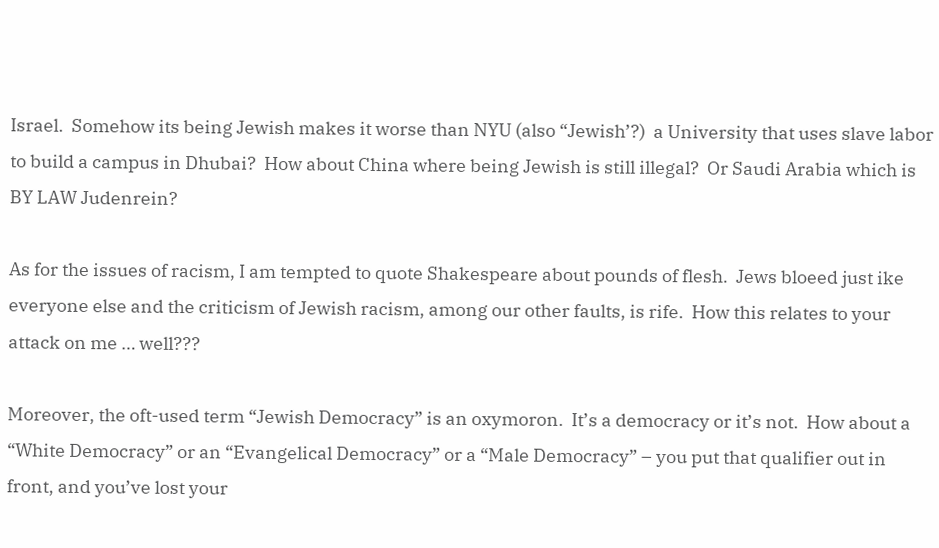Israel.  Somehow its being Jewish makes it worse than NYU (also “Jewish’?)  a University that uses slave labor to build a campus in Dhubai?  How about China where being Jewish is still illegal?  Or Saudi Arabia which is BY LAW Judenrein?

As for the issues of racism, I am tempted to quote Shakespeare about pounds of flesh.  Jews bloeed just ike everyone else and the criticism of Jewish racism, among our other faults, is rife.  How this relates to your attack on me … well???

Moreover, the oft-used term “Jewish Democracy” is an oxymoron.  It’s a democracy or it’s not.  How about a “White Democracy” or an “Evangelical Democracy” or a “Male Democracy” – you put that qualifier out in front, and you’ve lost your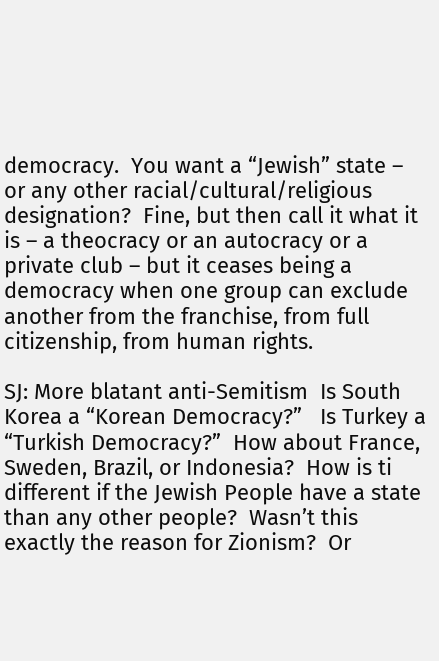democracy.  You want a “Jewish” state – or any other racial/cultural/religious designation?  Fine, but then call it what it is – a theocracy or an autocracy or a private club – but it ceases being a democracy when one group can exclude another from the franchise, from full citizenship, from human rights.

SJ: More blatant anti-Semitism  Is South Korea a “Korean Democracy?”   Is Turkey a “Turkish Democracy?”  How about France, Sweden, Brazil, or Indonesia?  How is ti different if the Jewish People have a state than any other people?  Wasn’t this exactly the reason for Zionism?  Or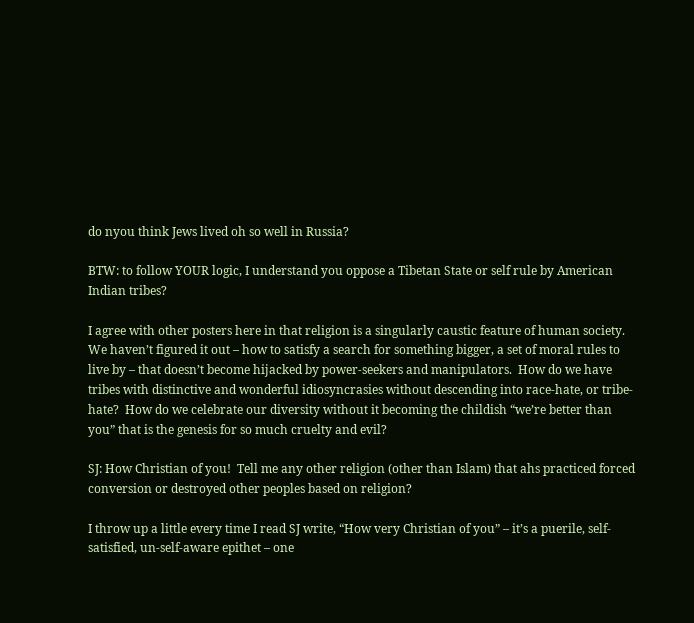do nyou think Jews lived oh so well in Russia?

BTW: to follow YOUR logic, I understand you oppose a Tibetan State or self rule by American Indian tribes?

I agree with other posters here in that religion is a singularly caustic feature of human society.  We haven’t figured it out – how to satisfy a search for something bigger, a set of moral rules to live by – that doesn’t become hijacked by power-seekers and manipulators.  How do we have tribes with distinctive and wonderful idiosyncrasies without descending into race-hate, or tribe-hate?  How do we celebrate our diversity without it becoming the childish “we’re better than you” that is the genesis for so much cruelty and evil?

SJ: How Christian of you!  Tell me any other religion (other than Islam) that ahs practiced forced conversion or destroyed other peoples based on religion?

I throw up a little every time I read SJ write, “How very Christian of you” – it’s a puerile, self-satisfied, un-self-aware epithet – one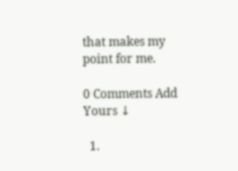that makes my point for me.

0 Comments Add Yours ↓

  1.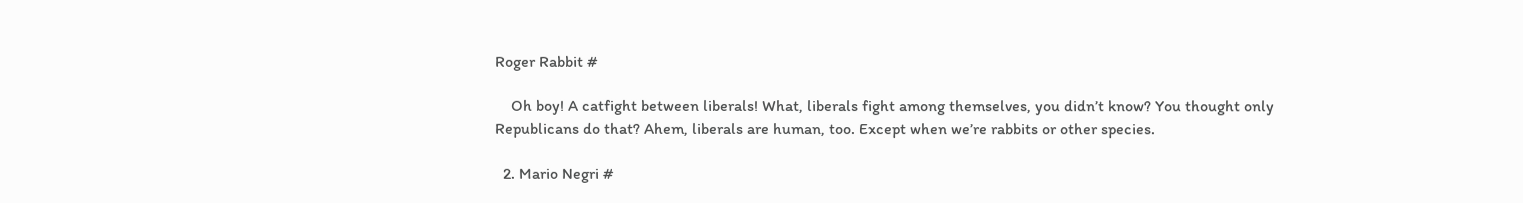Roger Rabbit #

    Oh boy! A catfight between liberals! What, liberals fight among themselves, you didn’t know? You thought only Republicans do that? Ahem, liberals are human, too. Except when we’re rabbits or other species.

  2. Mario Negri #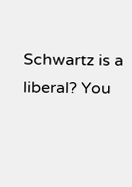Schwartz is a liberal? You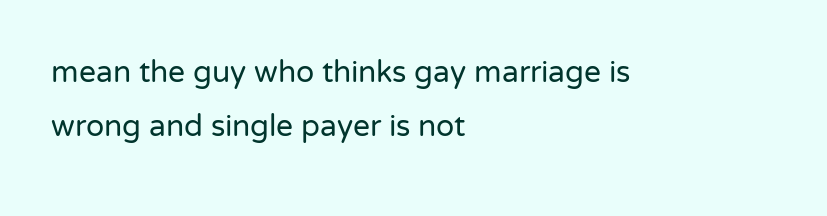mean the guy who thinks gay marriage is wrong and single payer is not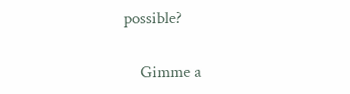possible?

    Gimme a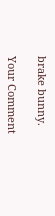brake bunny.

Your Comment